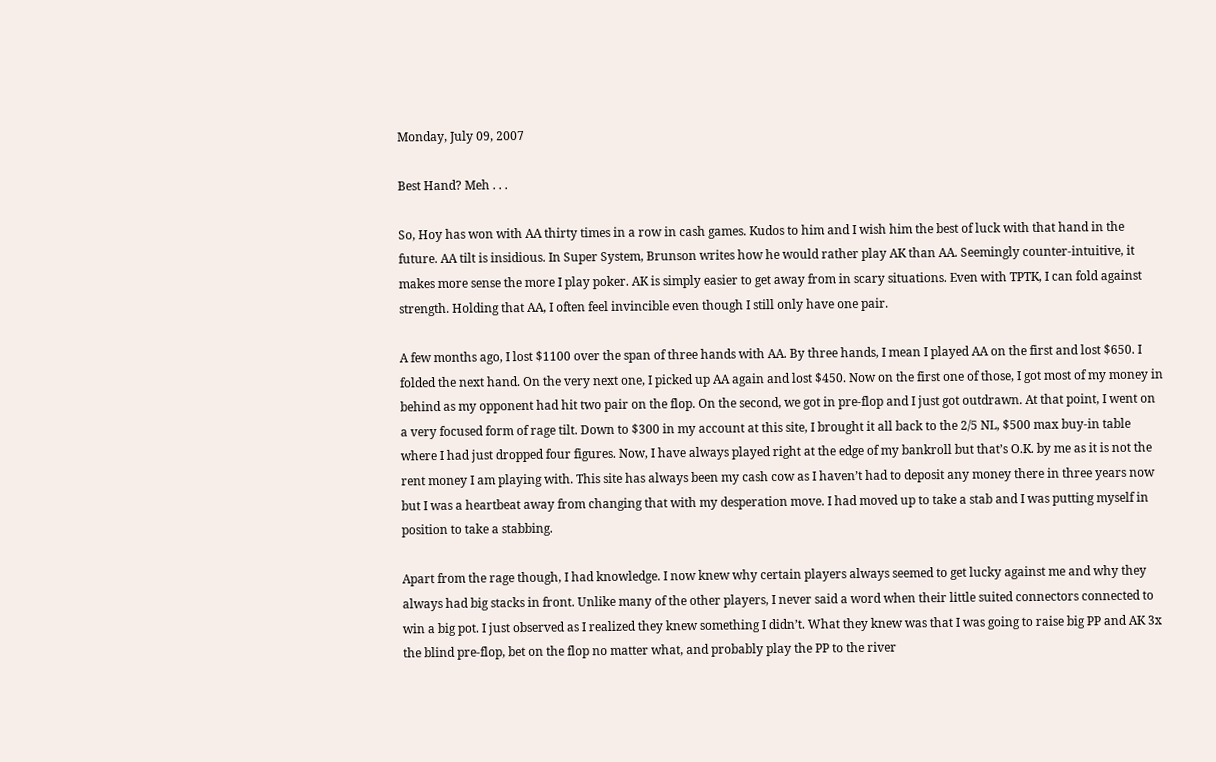Monday, July 09, 2007

Best Hand? Meh . . .

So, Hoy has won with AA thirty times in a row in cash games. Kudos to him and I wish him the best of luck with that hand in the future. AA tilt is insidious. In Super System, Brunson writes how he would rather play AK than AA. Seemingly counter-intuitive, it makes more sense the more I play poker. AK is simply easier to get away from in scary situations. Even with TPTK, I can fold against strength. Holding that AA, I often feel invincible even though I still only have one pair.

A few months ago, I lost $1100 over the span of three hands with AA. By three hands, I mean I played AA on the first and lost $650. I folded the next hand. On the very next one, I picked up AA again and lost $450. Now on the first one of those, I got most of my money in behind as my opponent had hit two pair on the flop. On the second, we got in pre-flop and I just got outdrawn. At that point, I went on a very focused form of rage tilt. Down to $300 in my account at this site, I brought it all back to the 2/5 NL, $500 max buy-in table where I had just dropped four figures. Now, I have always played right at the edge of my bankroll but that’s O.K. by me as it is not the rent money I am playing with. This site has always been my cash cow as I haven’t had to deposit any money there in three years now but I was a heartbeat away from changing that with my desperation move. I had moved up to take a stab and I was putting myself in position to take a stabbing.

Apart from the rage though, I had knowledge. I now knew why certain players always seemed to get lucky against me and why they always had big stacks in front. Unlike many of the other players, I never said a word when their little suited connectors connected to win a big pot. I just observed as I realized they knew something I didn’t. What they knew was that I was going to raise big PP and AK 3x the blind pre-flop, bet on the flop no matter what, and probably play the PP to the river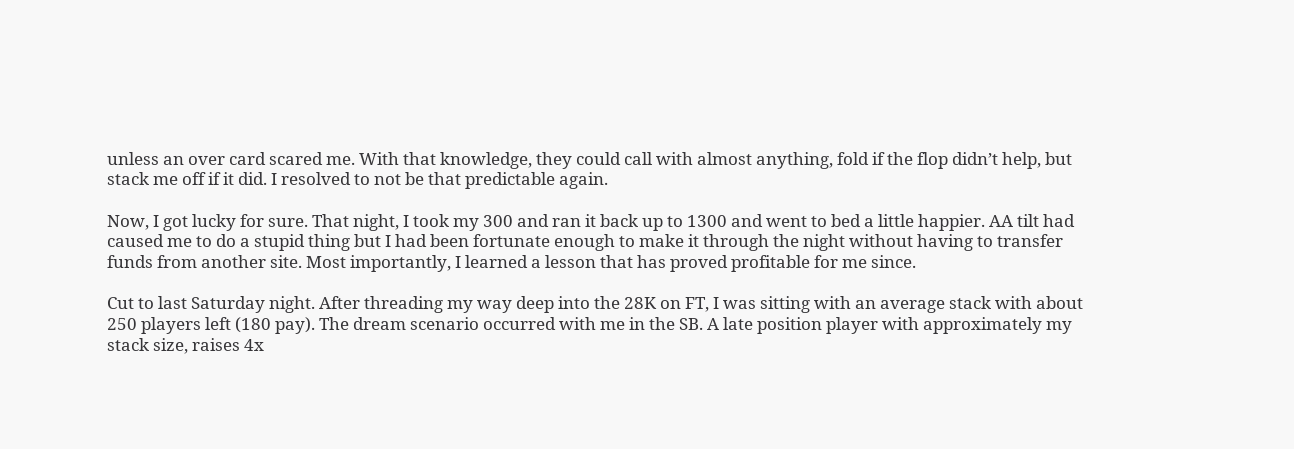unless an over card scared me. With that knowledge, they could call with almost anything, fold if the flop didn’t help, but stack me off if it did. I resolved to not be that predictable again.

Now, I got lucky for sure. That night, I took my 300 and ran it back up to 1300 and went to bed a little happier. AA tilt had caused me to do a stupid thing but I had been fortunate enough to make it through the night without having to transfer funds from another site. Most importantly, I learned a lesson that has proved profitable for me since.

Cut to last Saturday night. After threading my way deep into the 28K on FT, I was sitting with an average stack with about 250 players left (180 pay). The dream scenario occurred with me in the SB. A late position player with approximately my stack size, raises 4x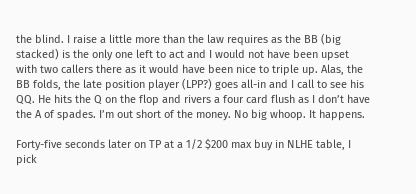the blind. I raise a little more than the law requires as the BB (big stacked) is the only one left to act and I would not have been upset with two callers there as it would have been nice to triple up. Alas, the BB folds, the late position player (LPP?) goes all-in and I call to see his QQ. He hits the Q on the flop and rivers a four card flush as I don’t have the A of spades. I’m out short of the money. No big whoop. It happens.

Forty-five seconds later on TP at a 1/2 $200 max buy in NLHE table, I pick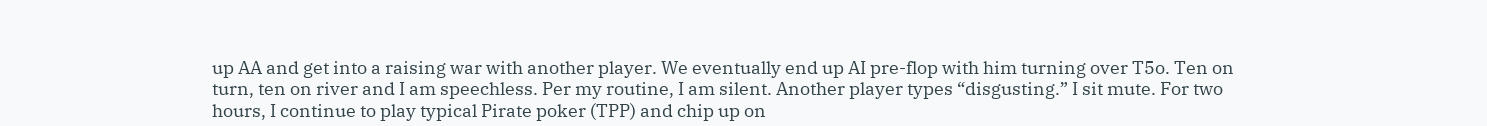up AA and get into a raising war with another player. We eventually end up AI pre-flop with him turning over T5o. Ten on turn, ten on river and I am speechless. Per my routine, I am silent. Another player types “disgusting.” I sit mute. For two hours, I continue to play typical Pirate poker (TPP) and chip up on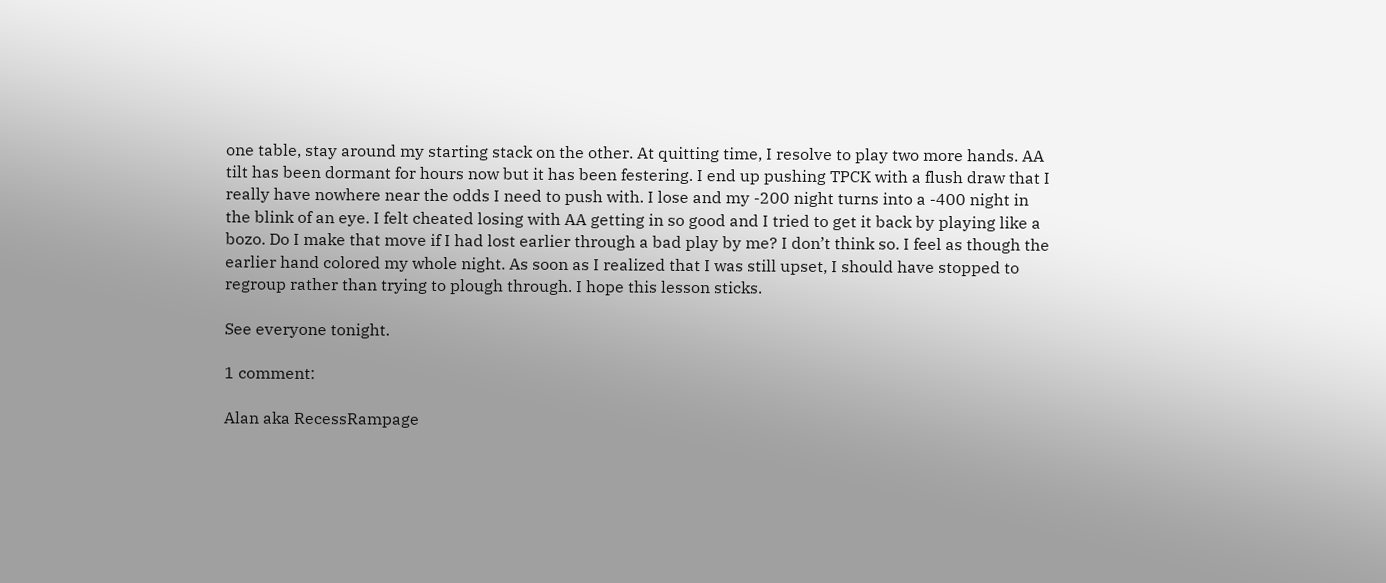one table, stay around my starting stack on the other. At quitting time, I resolve to play two more hands. AA tilt has been dormant for hours now but it has been festering. I end up pushing TPCK with a flush draw that I really have nowhere near the odds I need to push with. I lose and my -200 night turns into a -400 night in the blink of an eye. I felt cheated losing with AA getting in so good and I tried to get it back by playing like a bozo. Do I make that move if I had lost earlier through a bad play by me? I don’t think so. I feel as though the earlier hand colored my whole night. As soon as I realized that I was still upset, I should have stopped to regroup rather than trying to plough through. I hope this lesson sticks.

See everyone tonight.

1 comment:

Alan aka RecessRampage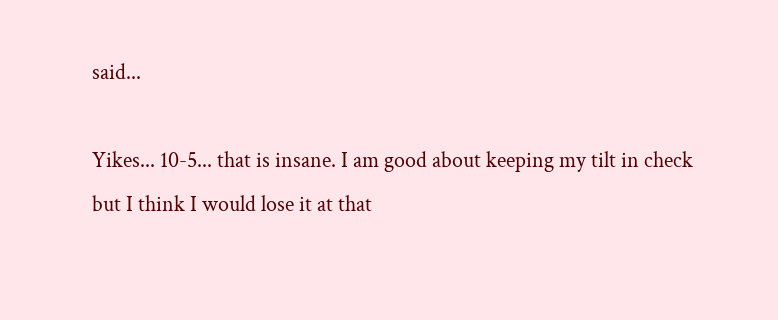said...

Yikes... 10-5... that is insane. I am good about keeping my tilt in check but I think I would lose it at that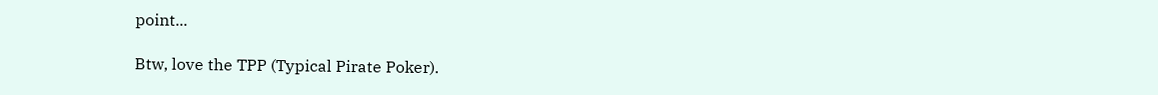point...

Btw, love the TPP (Typical Pirate Poker).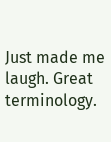Just made me laugh. Great terminology.